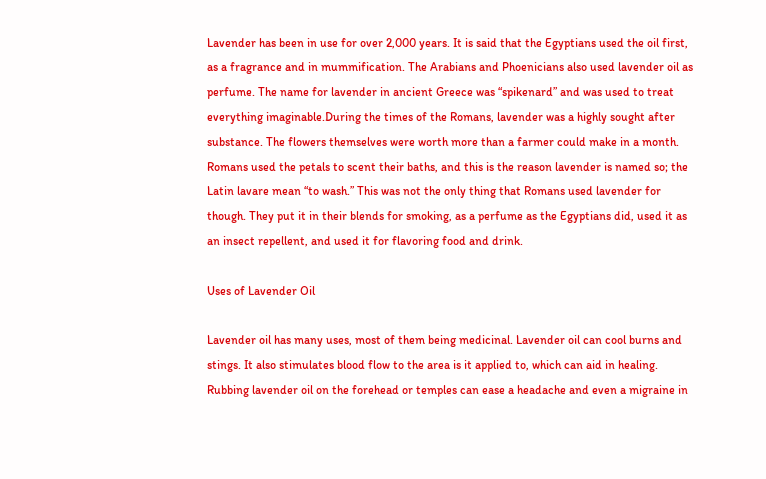Lavender has been in use for over 2,000 years. It is said that the Egyptians used the oil first, as a fragrance and in mummification. The Arabians and Phoenicians also used lavender oil as perfume. The name for lavender in ancient Greece was “spikenard” and was used to treat everything imaginable.During the times of the Romans, lavender was a highly sought after substance. The flowers themselves were worth more than a farmer could make in a month. Romans used the petals to scent their baths, and this is the reason lavender is named so; the Latin lavare mean “to wash.” This was not the only thing that Romans used lavender for though. They put it in their blends for smoking, as a perfume as the Egyptians did, used it as an insect repellent, and used it for flavoring food and drink.

Uses of Lavender Oil

Lavender oil has many uses, most of them being medicinal. Lavender oil can cool burns and stings. It also stimulates blood flow to the area is it applied to, which can aid in healing. Rubbing lavender oil on the forehead or temples can ease a headache and even a migraine in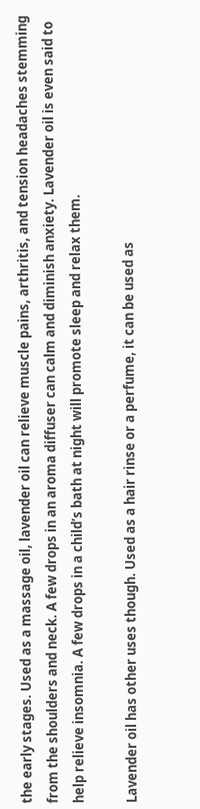the early stages. Used as a massage oil, lavender oil can relieve muscle pains, arthritis, and tension headaches stemming from the shoulders and neck. A few drops in an aroma diffuser can calm and diminish anxiety. Lavender oil is even said to help relieve insomnia. A few drops in a child’s bath at night will promote sleep and relax them.

Lavender oil has other uses though. Used as a hair rinse or a perfume, it can be used as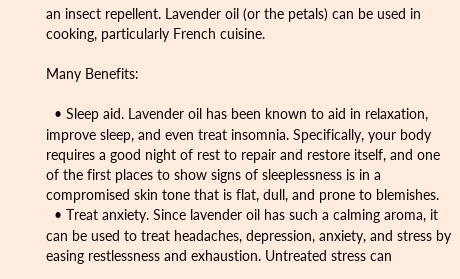an insect repellent. Lavender oil (or the petals) can be used in cooking, particularly French cuisine.

Many Benefits:

  • Sleep aid. Lavender oil has been known to aid in relaxation, improve sleep, and even treat insomnia. Specifically, your body requires a good night of rest to repair and restore itself, and one of the first places to show signs of sleeplessness is in a compromised skin tone that is flat, dull, and prone to blemishes.
  • Treat anxiety. Since lavender oil has such a calming aroma, it can be used to treat headaches, depression, anxiety, and stress by easing restlessness and exhaustion. Untreated stress can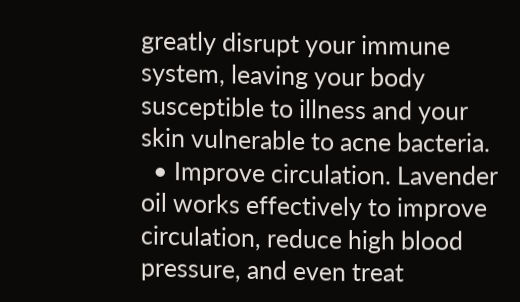greatly disrupt your immune system, leaving your body susceptible to illness and your skin vulnerable to acne bacteria.
  • Improve circulation. Lavender oil works effectively to improve circulation, reduce high blood pressure, and even treat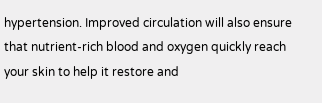hypertension. Improved circulation will also ensure that nutrient-rich blood and oxygen quickly reach your skin to help it restore and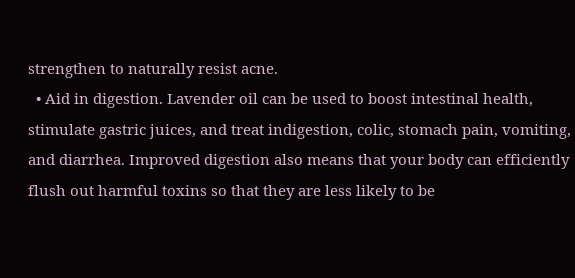strengthen to naturally resist acne.
  • Aid in digestion. Lavender oil can be used to boost intestinal health, stimulate gastric juices, and treat indigestion, colic, stomach pain, vomiting, and diarrhea. Improved digestion also means that your body can efficiently flush out harmful toxins so that they are less likely to be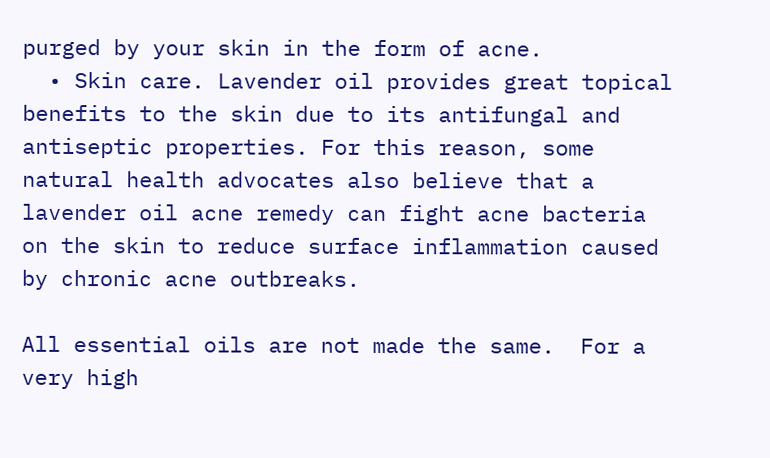purged by your skin in the form of acne.
  • Skin care. Lavender oil provides great topical benefits to the skin due to its antifungal and antiseptic properties. For this reason, some natural health advocates also believe that a lavender oil acne remedy can fight acne bacteria on the skin to reduce surface inflammation caused by chronic acne outbreaks.

All essential oils are not made the same.  For a very high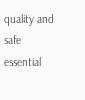quality and safe essential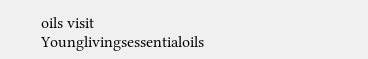oils visit Younglivingsessentialoils